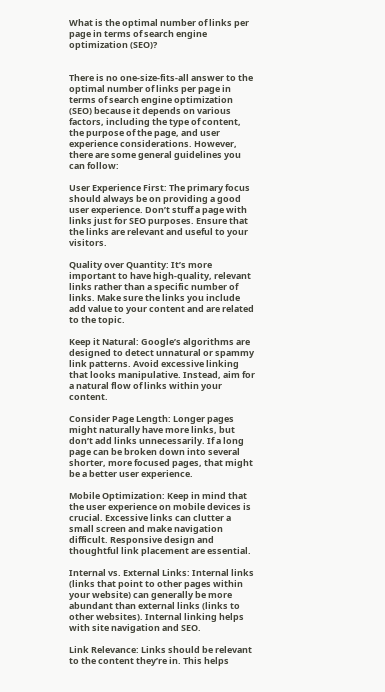What is the optimal number of links per page in terms of search engine optimization (SEO)?


There is no one-size-fits-all answer to the optimal number of links per page in terms of search engine optimization (SEO) because it depends on various factors, including the type of content, the purpose of the page, and user experience considerations. However, there are some general guidelines you can follow:

User Experience First: The primary focus should always be on providing a good user experience. Don’t stuff a page with links just for SEO purposes. Ensure that the links are relevant and useful to your visitors.

Quality over Quantity: It’s more important to have high-quality, relevant links rather than a specific number of links. Make sure the links you include add value to your content and are related to the topic.

Keep it Natural: Google’s algorithms are designed to detect unnatural or spammy link patterns. Avoid excessive linking that looks manipulative. Instead, aim for a natural flow of links within your content.

Consider Page Length: Longer pages might naturally have more links, but don’t add links unnecessarily. If a long page can be broken down into several shorter, more focused pages, that might be a better user experience.

Mobile Optimization: Keep in mind that the user experience on mobile devices is crucial. Excessive links can clutter a small screen and make navigation difficult. Responsive design and thoughtful link placement are essential.

Internal vs. External Links: Internal links (links that point to other pages within your website) can generally be more abundant than external links (links to other websites). Internal linking helps with site navigation and SEO.

Link Relevance: Links should be relevant to the content they’re in. This helps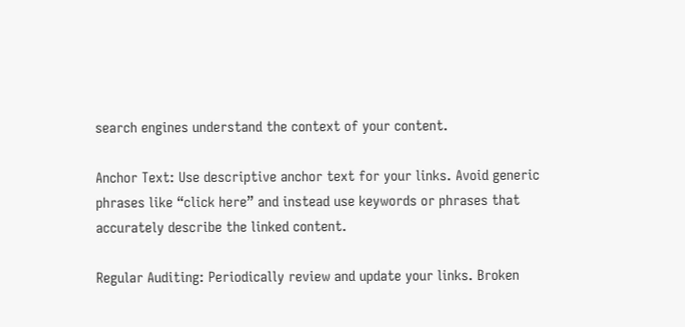search engines understand the context of your content.

Anchor Text: Use descriptive anchor text for your links. Avoid generic phrases like “click here” and instead use keywords or phrases that accurately describe the linked content.

Regular Auditing: Periodically review and update your links. Broken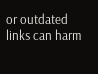or outdated links can harm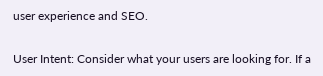user experience and SEO.

User Intent: Consider what your users are looking for. If a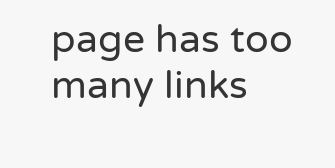page has too many links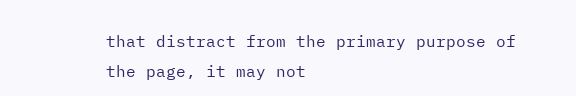that distract from the primary purpose of the page, it may not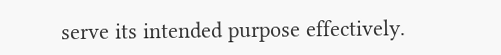serve its intended purpose effectively.